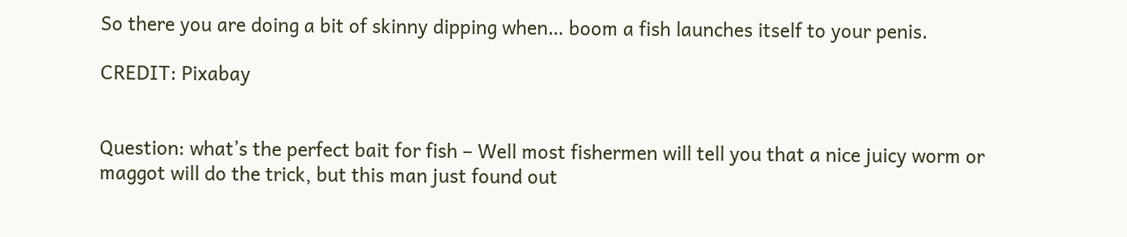So there you are doing a bit of skinny dipping when… boom a fish launches itself to your penis.

CREDIT: Pixabay


Question: what’s the perfect bait for fish – Well most fishermen will tell you that a nice juicy worm or maggot will do the trick, but this man just found out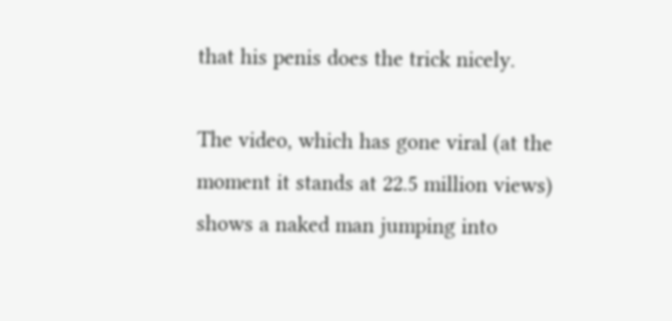that his penis does the trick nicely.

The video, which has gone viral (at the moment it stands at 22.5 million views) shows a naked man jumping into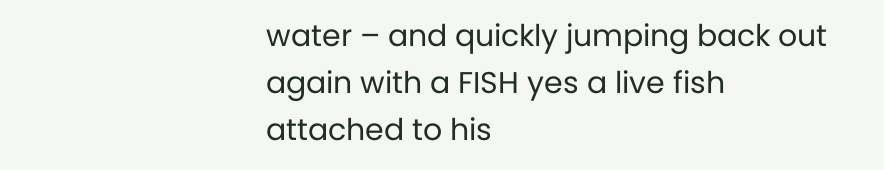water – and quickly jumping back out again with a FISH yes a live fish attached to his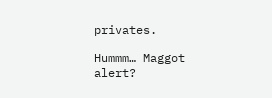privates.

Hummm… Maggot alert?